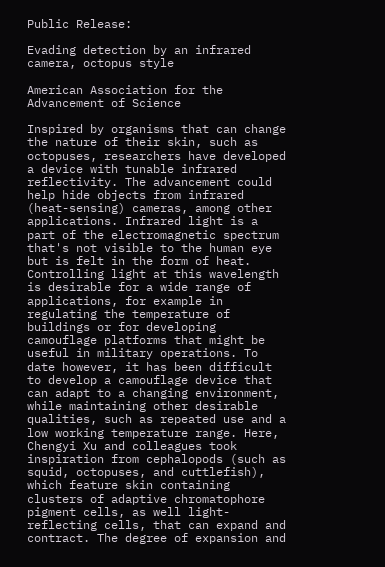Public Release:

Evading detection by an infrared camera, octopus style

American Association for the Advancement of Science

Inspired by organisms that can change the nature of their skin, such as octopuses, researchers have developed a device with tunable infrared reflectivity. The advancement could help hide objects from infrared (heat-sensing) cameras, among other applications. Infrared light is a part of the electromagnetic spectrum that's not visible to the human eye but is felt in the form of heat. Controlling light at this wavelength is desirable for a wide range of applications, for example in regulating the temperature of buildings or for developing camouflage platforms that might be useful in military operations. To date however, it has been difficult to develop a camouflage device that can adapt to a changing environment, while maintaining other desirable qualities, such as repeated use and a low working temperature range. Here, Chengyi Xu and colleagues took inspiration from cephalopods (such as squid, octopuses, and cuttlefish), which feature skin containing clusters of adaptive chromatophore pigment cells, as well light-reflecting cells, that can expand and contract. The degree of expansion and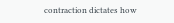contraction dictates how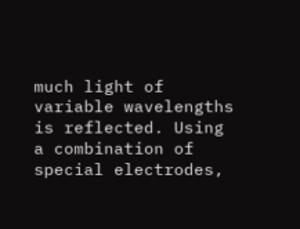much light of variable wavelengths is reflected. Using a combination of special electrodes,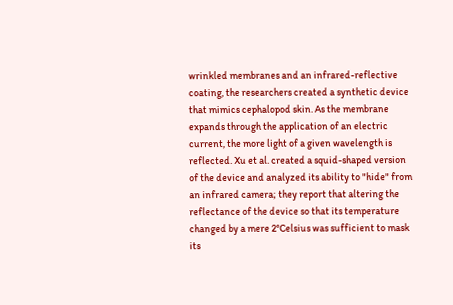wrinkled membranes and an infrared-reflective coating, the researchers created a synthetic device that mimics cephalopod skin. As the membrane expands through the application of an electric current, the more light of a given wavelength is reflected. Xu et al. created a squid-shaped version of the device and analyzed its ability to "hide" from an infrared camera; they report that altering the reflectance of the device so that its temperature changed by a mere 2°Celsius was sufficient to mask its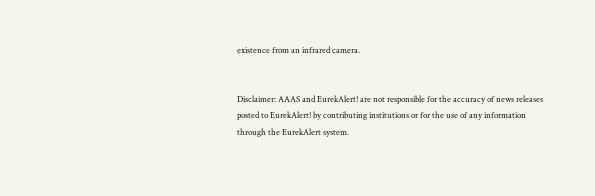existence from an infrared camera.


Disclaimer: AAAS and EurekAlert! are not responsible for the accuracy of news releases posted to EurekAlert! by contributing institutions or for the use of any information through the EurekAlert system.